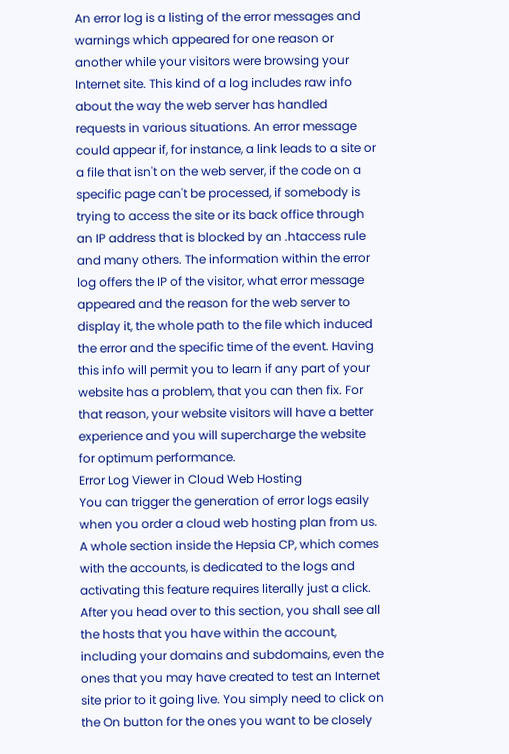An error log is a listing of the error messages and warnings which appeared for one reason or another while your visitors were browsing your Internet site. This kind of a log includes raw info about the way the web server has handled requests in various situations. An error message could appear if, for instance, a link leads to a site or a file that isn't on the web server, if the code on a specific page can't be processed, if somebody is trying to access the site or its back office through an IP address that is blocked by an .htaccess rule and many others. The information within the error log offers the IP of the visitor, what error message appeared and the reason for the web server to display it, the whole path to the file which induced the error and the specific time of the event. Having this info will permit you to learn if any part of your website has a problem, that you can then fix. For that reason, your website visitors will have a better experience and you will supercharge the website for optimum performance.
Error Log Viewer in Cloud Web Hosting
You can trigger the generation of error logs easily when you order a cloud web hosting plan from us. A whole section inside the Hepsia CP, which comes with the accounts, is dedicated to the logs and activating this feature requires literally just a click. After you head over to this section, you shall see all the hosts that you have within the account, including your domains and subdomains, even the ones that you may have created to test an Internet site prior to it going live. You simply need to click on the On button for the ones you want to be closely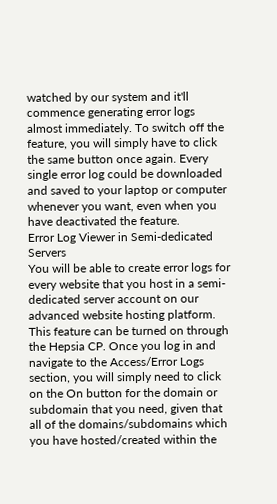watched by our system and it'll commence generating error logs almost immediately. To switch off the feature, you will simply have to click the same button once again. Every single error log could be downloaded and saved to your laptop or computer whenever you want, even when you have deactivated the feature.
Error Log Viewer in Semi-dedicated Servers
You will be able to create error logs for every website that you host in a semi-dedicated server account on our advanced website hosting platform. This feature can be turned on through the Hepsia CP. Once you log in and navigate to the Access/Error Logs section, you will simply need to click on the On button for the domain or subdomain that you need, given that all of the domains/subdomains which you have hosted/created within the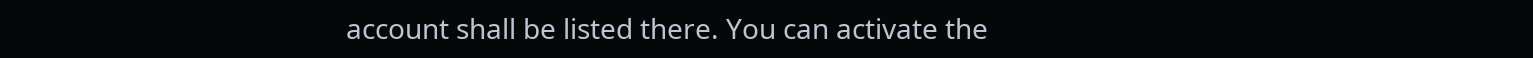account shall be listed there. You can activate the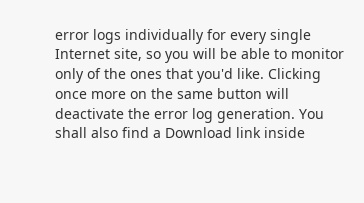error logs individually for every single Internet site, so you will be able to monitor only of the ones that you'd like. Clicking once more on the same button will deactivate the error log generation. You shall also find a Download link inside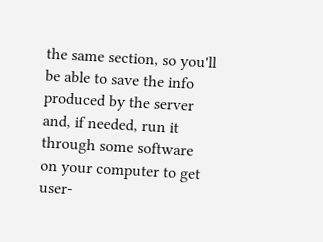the same section, so you'll be able to save the info produced by the server and, if needed, run it through some software on your computer to get user-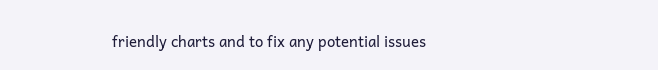friendly charts and to fix any potential issues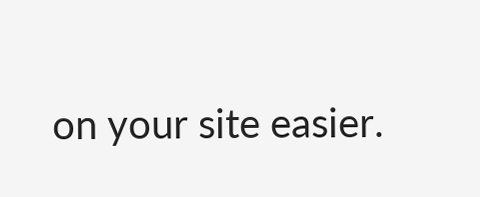on your site easier.